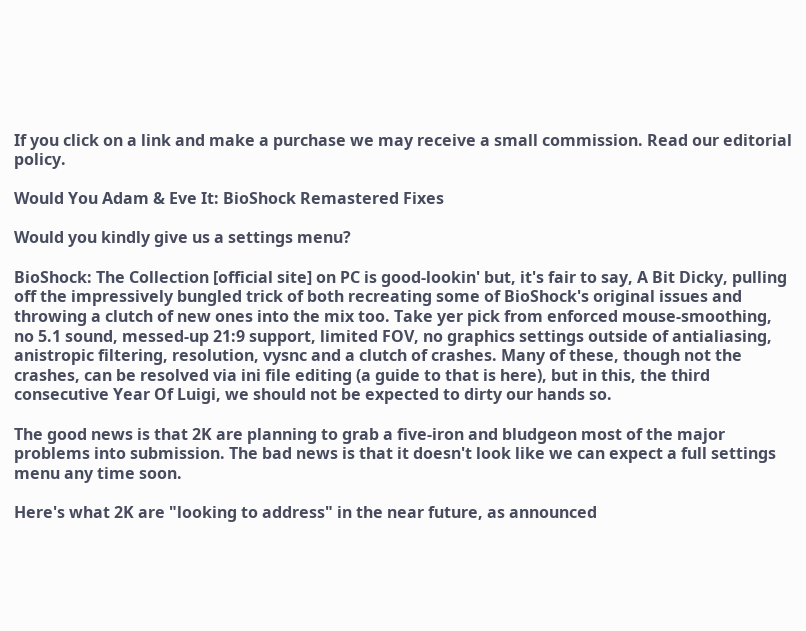If you click on a link and make a purchase we may receive a small commission. Read our editorial policy.

Would You Adam & Eve It: BioShock Remastered Fixes

Would you kindly give us a settings menu?

BioShock: The Collection [official site] on PC is good-lookin' but, it's fair to say, A Bit Dicky, pulling off the impressively bungled trick of both recreating some of BioShock's original issues and throwing a clutch of new ones into the mix too. Take yer pick from enforced mouse-smoothing, no 5.1 sound, messed-up 21:9 support, limited FOV, no graphics settings outside of antialiasing, anistropic filtering, resolution, vysnc and a clutch of crashes. Many of these, though not the crashes, can be resolved via ini file editing (a guide to that is here), but in this, the third consecutive Year Of Luigi, we should not be expected to dirty our hands so.

The good news is that 2K are planning to grab a five-iron and bludgeon most of the major problems into submission. The bad news is that it doesn't look like we can expect a full settings menu any time soon.

Here's what 2K are "looking to address" in the near future, as announced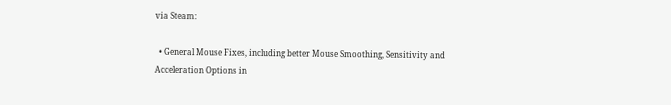via Steam:

  • General Mouse Fixes, including better Mouse Smoothing, Sensitivity and Acceleration Options in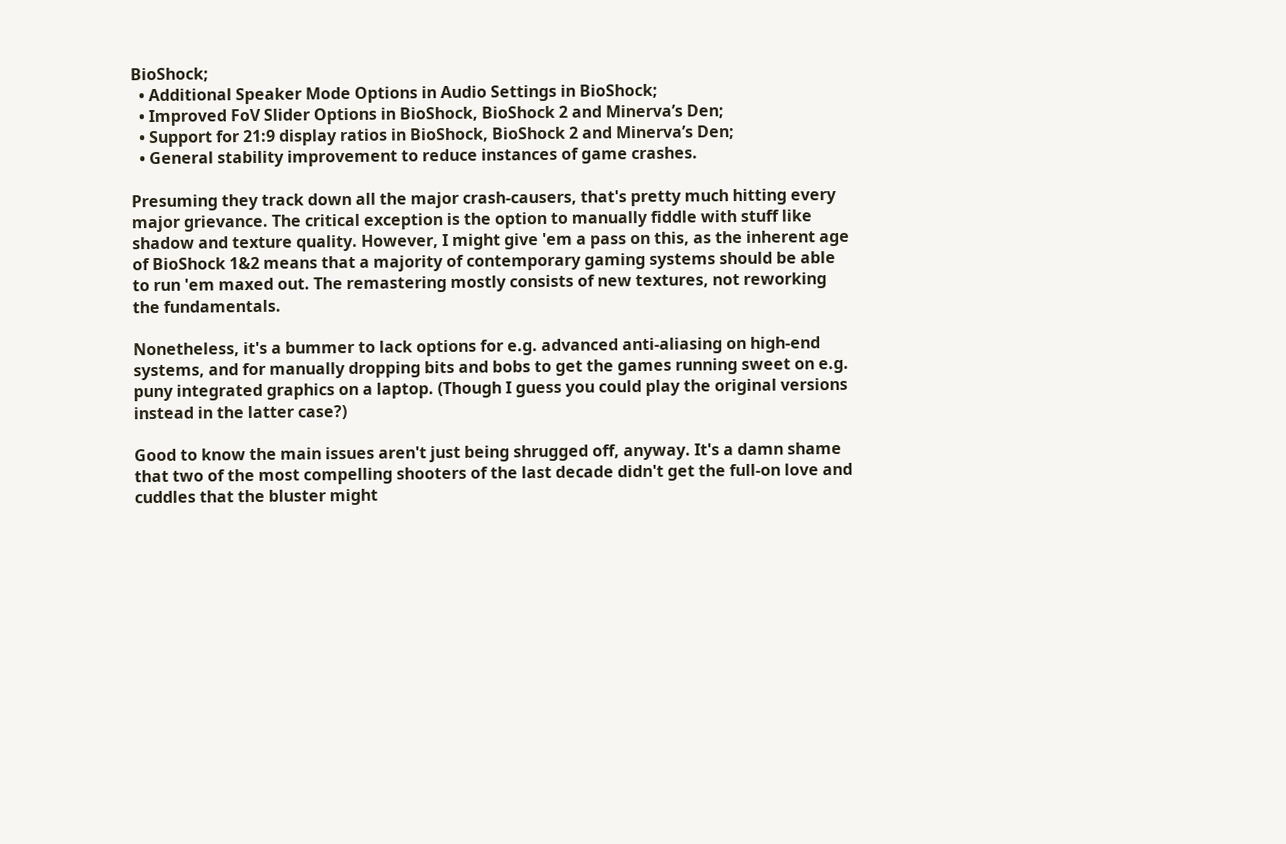BioShock;
  • Additional Speaker Mode Options in Audio Settings in BioShock;
  • Improved FoV Slider Options in BioShock, BioShock 2 and Minerva’s Den;
  • Support for 21:9 display ratios in BioShock, BioShock 2 and Minerva’s Den;
  • General stability improvement to reduce instances of game crashes.

Presuming they track down all the major crash-causers, that's pretty much hitting every major grievance. The critical exception is the option to manually fiddle with stuff like shadow and texture quality. However, I might give 'em a pass on this, as the inherent age of BioShock 1&2 means that a majority of contemporary gaming systems should be able to run 'em maxed out. The remastering mostly consists of new textures, not reworking the fundamentals.

Nonetheless, it's a bummer to lack options for e.g. advanced anti-aliasing on high-end systems, and for manually dropping bits and bobs to get the games running sweet on e.g. puny integrated graphics on a laptop. (Though I guess you could play the original versions instead in the latter case?)

Good to know the main issues aren't just being shrugged off, anyway. It's a damn shame that two of the most compelling shooters of the last decade didn't get the full-on love and cuddles that the bluster might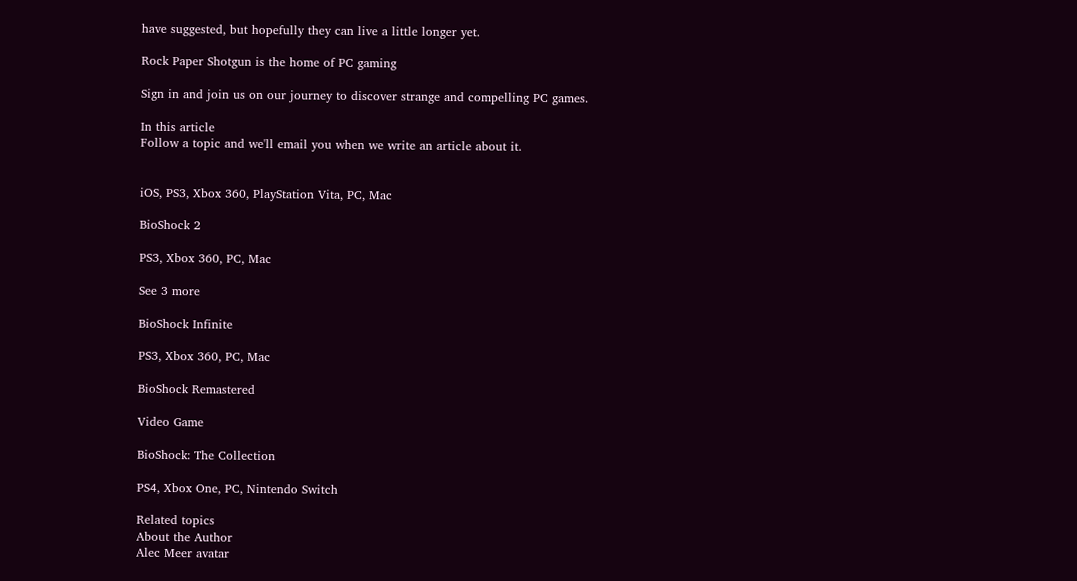have suggested, but hopefully they can live a little longer yet.

Rock Paper Shotgun is the home of PC gaming

Sign in and join us on our journey to discover strange and compelling PC games.

In this article
Follow a topic and we'll email you when we write an article about it.


iOS, PS3, Xbox 360, PlayStation Vita, PC, Mac

BioShock 2

PS3, Xbox 360, PC, Mac

See 3 more

BioShock Infinite

PS3, Xbox 360, PC, Mac

BioShock Remastered

Video Game

BioShock: The Collection

PS4, Xbox One, PC, Nintendo Switch

Related topics
About the Author
Alec Meer avatar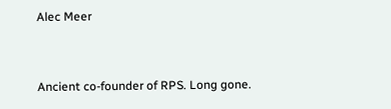Alec Meer


Ancient co-founder of RPS. Long gone.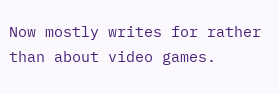Now mostly writes for rather than about video games.